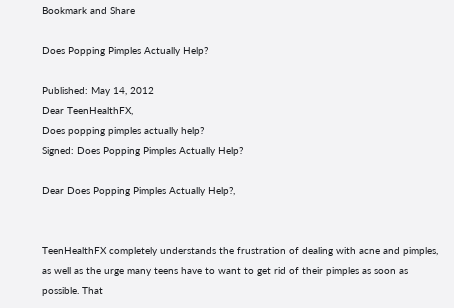Bookmark and Share

Does Popping Pimples Actually Help?

Published: May 14, 2012
Dear TeenHealthFX,
Does popping pimples actually help?
Signed: Does Popping Pimples Actually Help?

Dear Does Popping Pimples Actually Help?,


TeenHealthFX completely understands the frustration of dealing with acne and pimples, as well as the urge many teens have to want to get rid of their pimples as soon as possible. That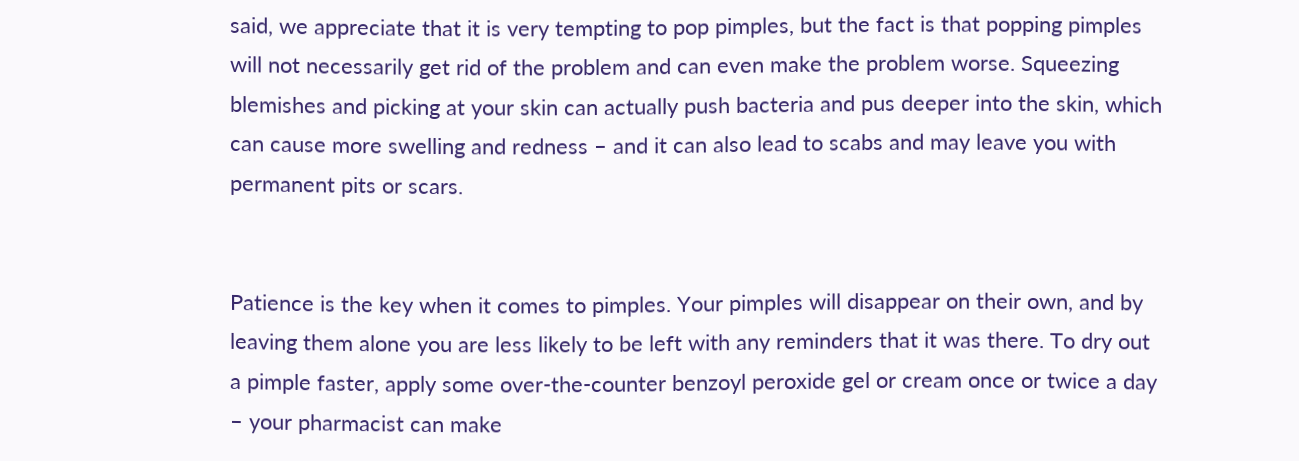said, we appreciate that it is very tempting to pop pimples, but the fact is that popping pimples will not necessarily get rid of the problem and can even make the problem worse. Squeezing blemishes and picking at your skin can actually push bacteria and pus deeper into the skin, which can cause more swelling and redness – and it can also lead to scabs and may leave you with permanent pits or scars.


Patience is the key when it comes to pimples. Your pimples will disappear on their own, and by leaving them alone you are less likely to be left with any reminders that it was there. To dry out a pimple faster, apply some over-the-counter benzoyl peroxide gel or cream once or twice a day – your pharmacist can make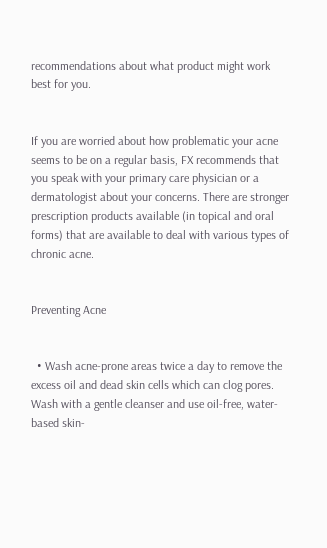recommendations about what product might work best for you.


If you are worried about how problematic your acne seems to be on a regular basis, FX recommends that you speak with your primary care physician or a dermatologist about your concerns. There are stronger prescription products available (in topical and oral forms) that are available to deal with various types of chronic acne.


Preventing Acne


  • Wash acne-prone areas twice a day to remove the excess oil and dead skin cells which can clog pores. Wash with a gentle cleanser and use oil-free, water-based skin-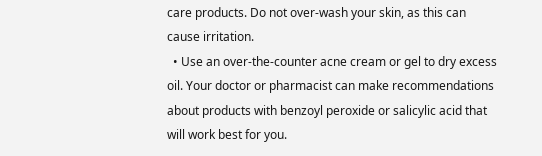care products. Do not over-wash your skin, as this can cause irritation.
  • Use an over-the-counter acne cream or gel to dry excess oil. Your doctor or pharmacist can make recommendations about products with benzoyl peroxide or salicylic acid that will work best for you.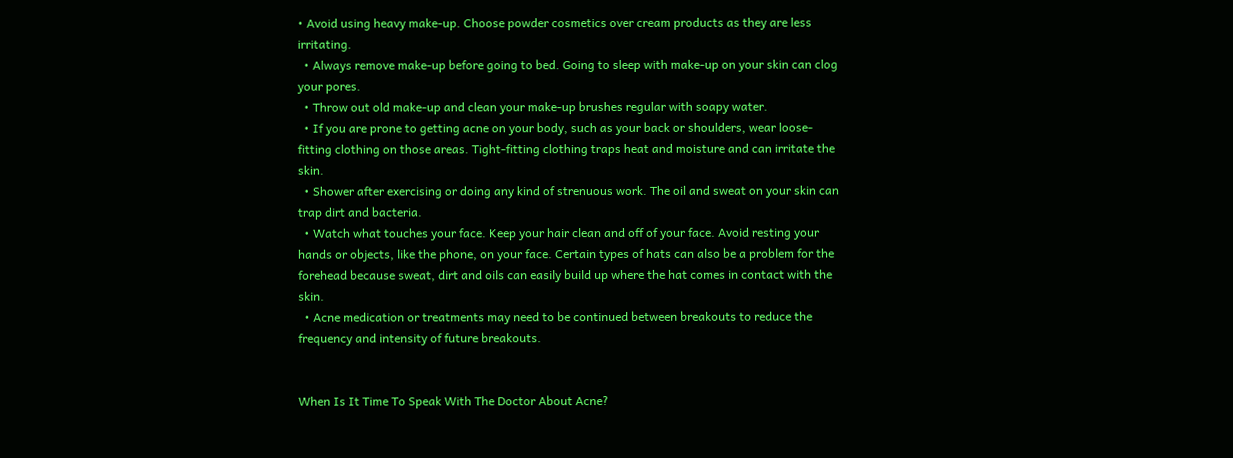• Avoid using heavy make-up. Choose powder cosmetics over cream products as they are less irritating.
  • Always remove make-up before going to bed. Going to sleep with make-up on your skin can clog your pores.
  • Throw out old make-up and clean your make-up brushes regular with soapy water.
  • If you are prone to getting acne on your body, such as your back or shoulders, wear loose-fitting clothing on those areas. Tight-fitting clothing traps heat and moisture and can irritate the skin.
  • Shower after exercising or doing any kind of strenuous work. The oil and sweat on your skin can trap dirt and bacteria.
  • Watch what touches your face. Keep your hair clean and off of your face. Avoid resting your hands or objects, like the phone, on your face. Certain types of hats can also be a problem for the forehead because sweat, dirt and oils can easily build up where the hat comes in contact with the skin.
  • Acne medication or treatments may need to be continued between breakouts to reduce the frequency and intensity of future breakouts.


When Is It Time To Speak With The Doctor About Acne?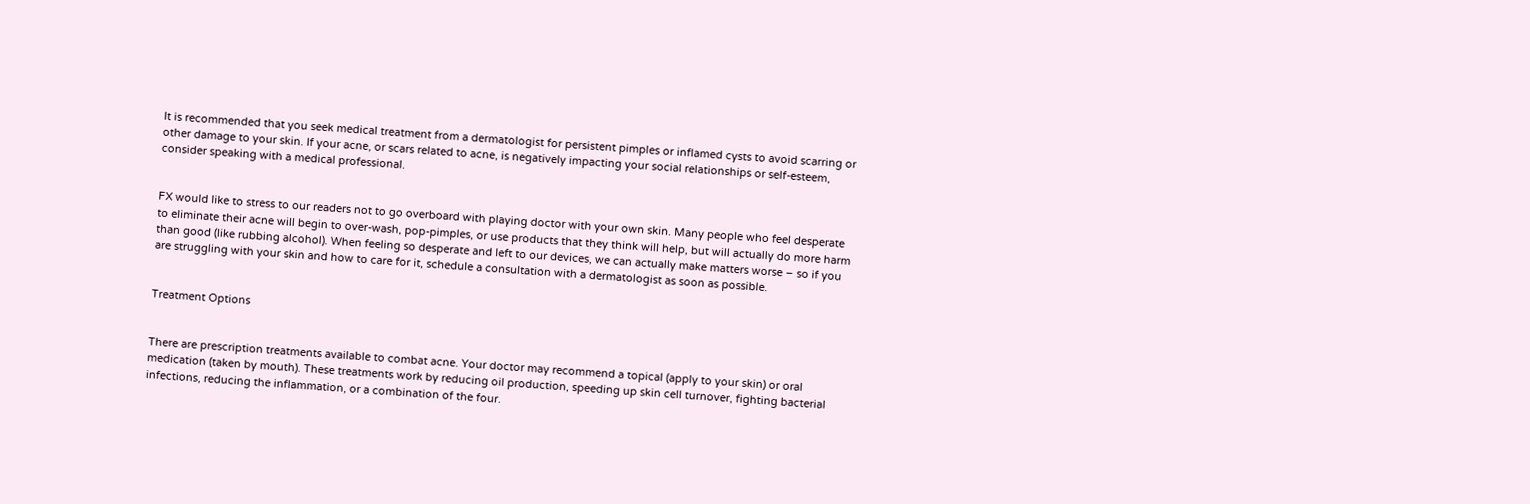It is recommended that you seek medical treatment from a dermatologist for persistent pimples or inflamed cysts to avoid scarring or other damage to your skin. If your acne, or scars related to acne, is negatively impacting your social relationships or self-esteem, consider speaking with a medical professional.


FX would like to stress to our readers not to go overboard with playing doctor with your own skin. Many people who feel desperate to eliminate their acne will begin to over-wash, pop-pimples, or use products that they think will help, but will actually do more harm than good (like rubbing alcohol). When feeling so desperate and left to our devices, we can actually make matters worse – so if you are struggling with your skin and how to care for it, schedule a consultation with a dermatologist as soon as possible.


Treatment Options


There are prescription treatments available to combat acne. Your doctor may recommend a topical (apply to your skin) or oral medication (taken by mouth). These treatments work by reducing oil production, speeding up skin cell turnover, fighting bacterial infections, reducing the inflammation, or a combination of the four.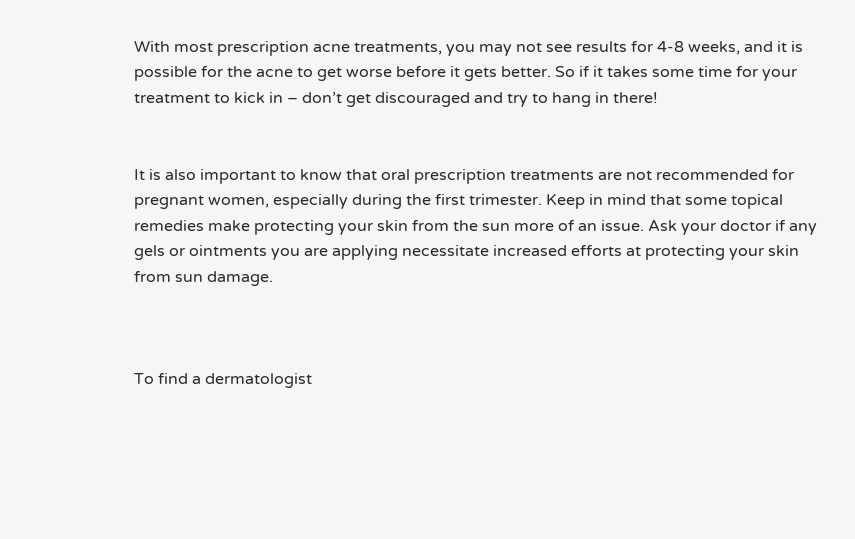With most prescription acne treatments, you may not see results for 4-8 weeks, and it is possible for the acne to get worse before it gets better. So if it takes some time for your treatment to kick in – don’t get discouraged and try to hang in there!


It is also important to know that oral prescription treatments are not recommended for pregnant women, especially during the first trimester. Keep in mind that some topical remedies make protecting your skin from the sun more of an issue. Ask your doctor if any gels or ointments you are applying necessitate increased efforts at protecting your skin from sun damage.



To find a dermatologist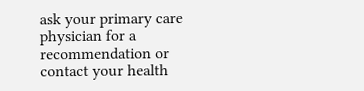ask your primary care physician for a recommendation or contact your health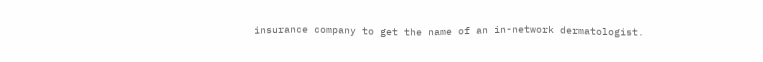insurance company to get the name of an in-network dermatologist.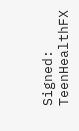Signed: TeenHealthFX